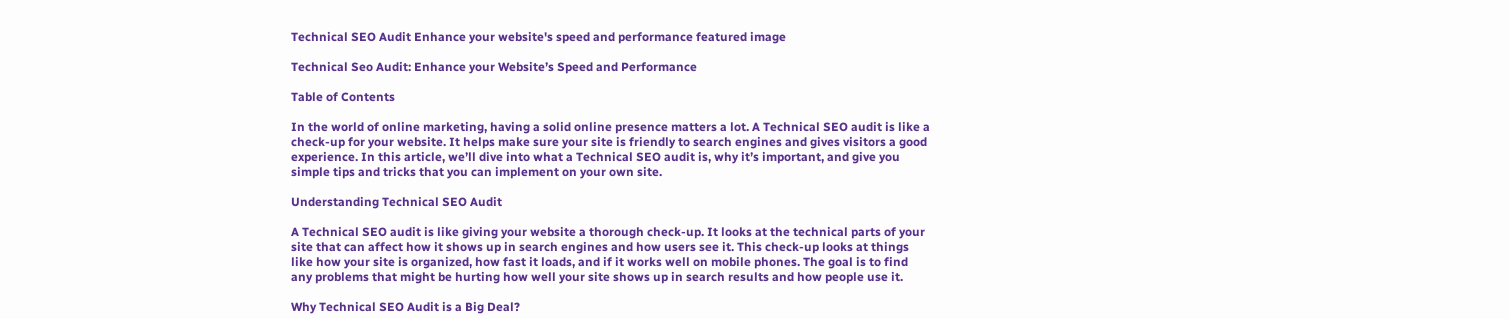Technical SEO Audit Enhance your website's speed and performance featured image

Technical Seo Audit: Enhance your Website’s Speed and Performance

Table of Contents

In the world of online marketing, having a solid online presence matters a lot. A Technical SEO audit is like a check-up for your website. It helps make sure your site is friendly to search engines and gives visitors a good experience. In this article, we’ll dive into what a Technical SEO audit is, why it’s important, and give you simple tips and tricks that you can implement on your own site.

Understanding Technical SEO Audit

A Technical SEO audit is like giving your website a thorough check-up. It looks at the technical parts of your site that can affect how it shows up in search engines and how users see it. This check-up looks at things like how your site is organized, how fast it loads, and if it works well on mobile phones. The goal is to find any problems that might be hurting how well your site shows up in search results and how people use it.

Why Technical SEO Audit is a Big Deal?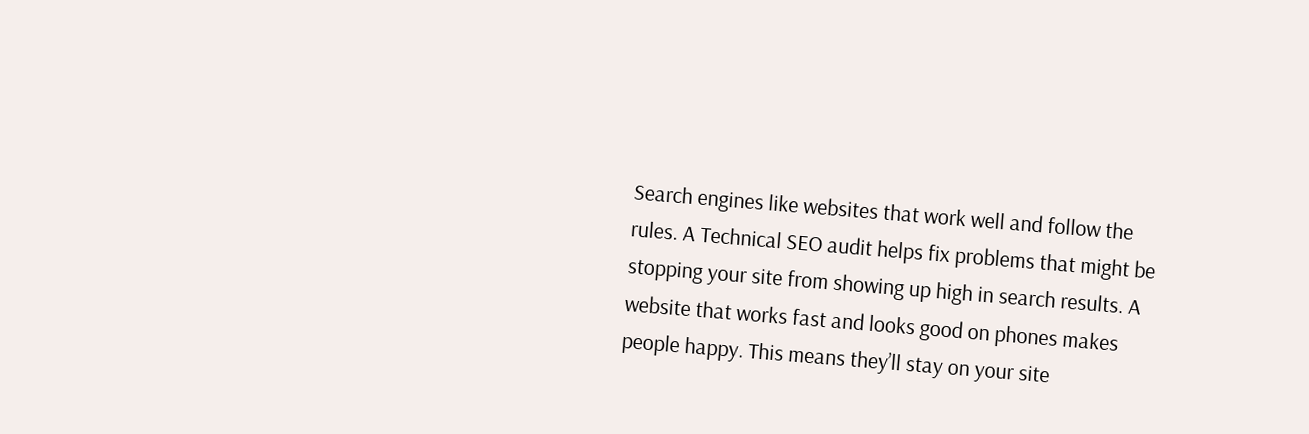Search engines like websites that work well and follow the rules. A Technical SEO audit helps fix problems that might be stopping your site from showing up high in search results. A website that works fast and looks good on phones makes people happy. This means they’ll stay on your site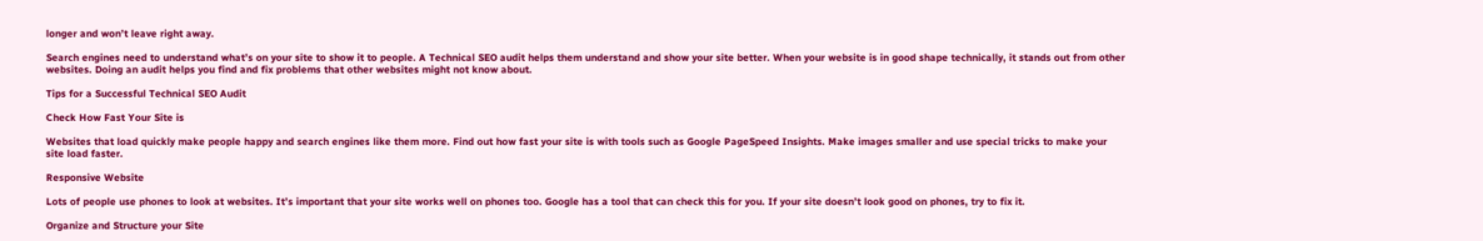longer and won’t leave right away.

Search engines need to understand what’s on your site to show it to people. A Technical SEO audit helps them understand and show your site better. When your website is in good shape technically, it stands out from other websites. Doing an audit helps you find and fix problems that other websites might not know about.

Tips for a Successful Technical SEO Audit

Check How Fast Your Site is

Websites that load quickly make people happy and search engines like them more. Find out how fast your site is with tools such as Google PageSpeed Insights. Make images smaller and use special tricks to make your site load faster.

Responsive Website

Lots of people use phones to look at websites. It’s important that your site works well on phones too. Google has a tool that can check this for you. If your site doesn’t look good on phones, try to fix it.

Organize and Structure your Site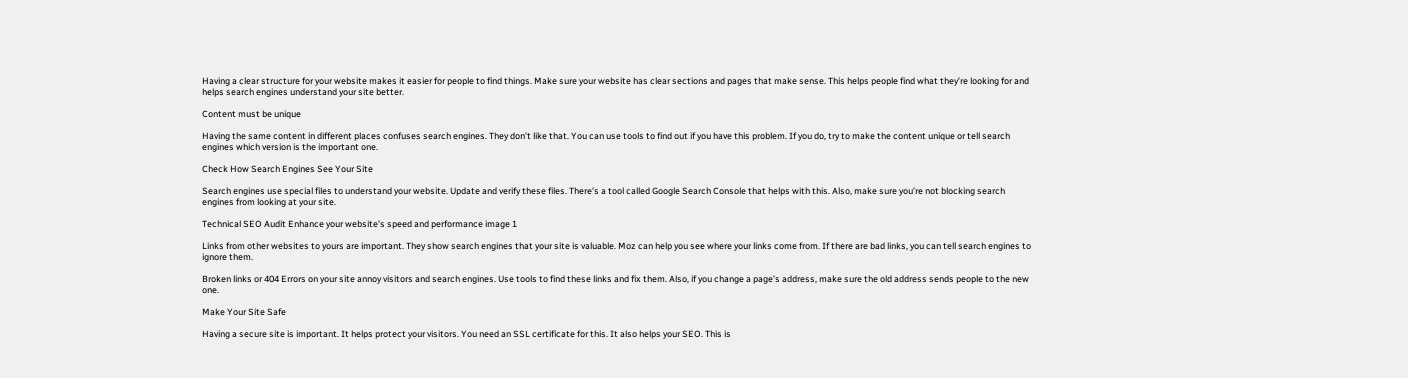Having a clear structure for your website makes it easier for people to find things. Make sure your website has clear sections and pages that make sense. This helps people find what they’re looking for and helps search engines understand your site better.

Content must be unique

Having the same content in different places confuses search engines. They don’t like that. You can use tools to find out if you have this problem. If you do, try to make the content unique or tell search engines which version is the important one.

Check How Search Engines See Your Site

Search engines use special files to understand your website. Update and verify these files. There’s a tool called Google Search Console that helps with this. Also, make sure you’re not blocking search engines from looking at your site.

Technical SEO Audit Enhance your website's speed and performance image 1

Links from other websites to yours are important. They show search engines that your site is valuable. Moz can help you see where your links come from. If there are bad links, you can tell search engines to ignore them.

Broken links or 404 Errors on your site annoy visitors and search engines. Use tools to find these links and fix them. Also, if you change a page’s address, make sure the old address sends people to the new one.

Make Your Site Safe

Having a secure site is important. It helps protect your visitors. You need an SSL certificate for this. It also helps your SEO. This is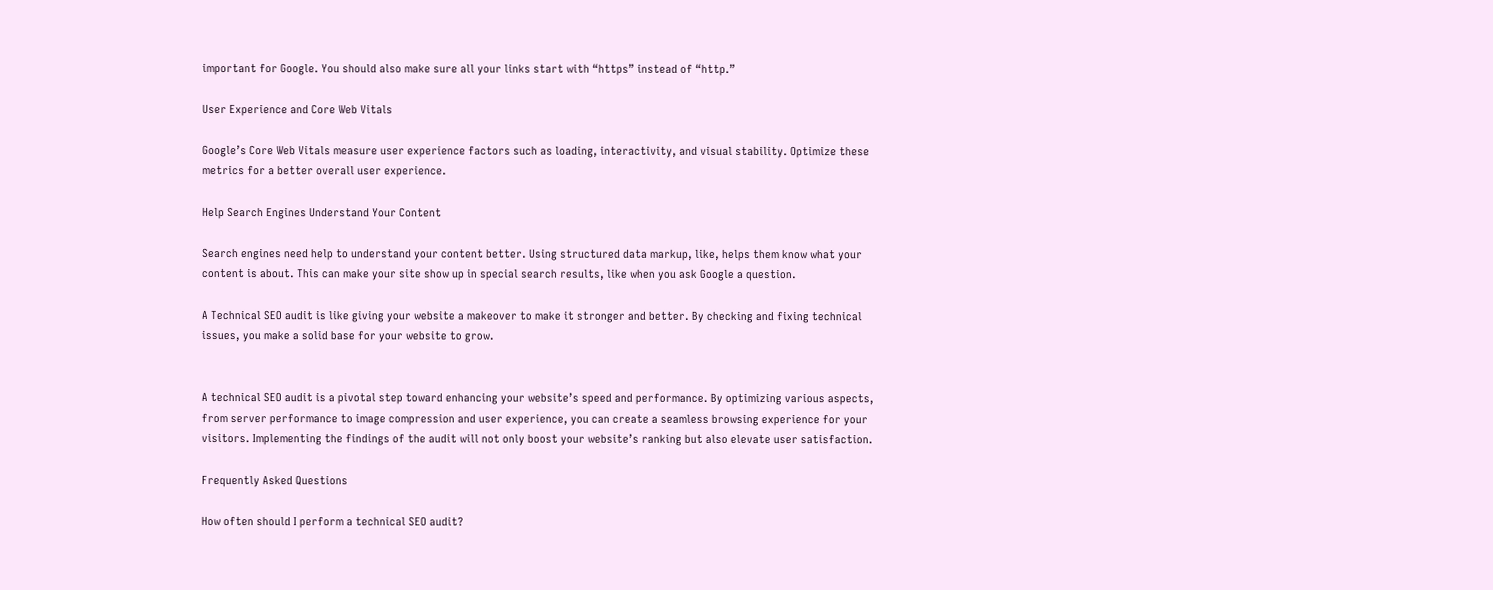important for Google. You should also make sure all your links start with “https” instead of “http.”

User Experience and Core Web Vitals

Google’s Core Web Vitals measure user experience factors such as loading, interactivity, and visual stability. Optimize these metrics for a better overall user experience.

Help Search Engines Understand Your Content

Search engines need help to understand your content better. Using structured data markup, like, helps them know what your content is about. This can make your site show up in special search results, like when you ask Google a question.

A Technical SEO audit is like giving your website a makeover to make it stronger and better. By checking and fixing technical issues, you make a solid base for your website to grow.


A technical SEO audit is a pivotal step toward enhancing your website’s speed and performance. By optimizing various aspects, from server performance to image compression and user experience, you can create a seamless browsing experience for your visitors. Implementing the findings of the audit will not only boost your website’s ranking but also elevate user satisfaction.

Frequently Asked Questions

How often should I perform a technical SEO audit?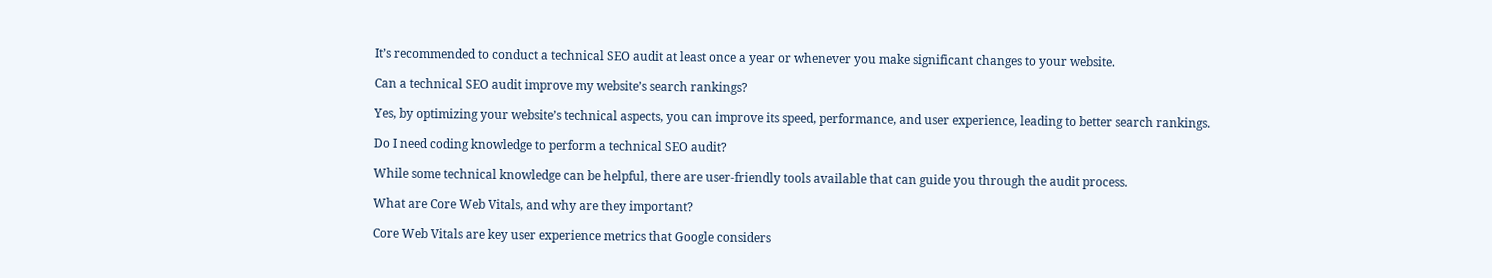It’s recommended to conduct a technical SEO audit at least once a year or whenever you make significant changes to your website.

Can a technical SEO audit improve my website’s search rankings?

Yes, by optimizing your website’s technical aspects, you can improve its speed, performance, and user experience, leading to better search rankings.

Do I need coding knowledge to perform a technical SEO audit?

While some technical knowledge can be helpful, there are user-friendly tools available that can guide you through the audit process.

What are Core Web Vitals, and why are they important?

Core Web Vitals are key user experience metrics that Google considers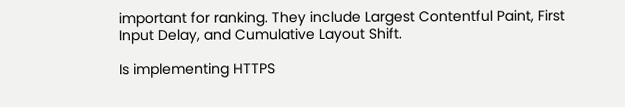important for ranking. They include Largest Contentful Paint, First Input Delay, and Cumulative Layout Shift.

Is implementing HTTPS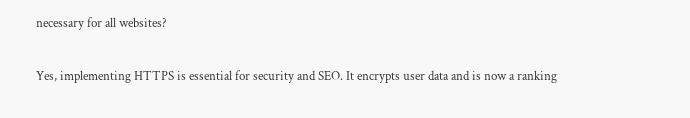necessary for all websites?

Yes, implementing HTTPS is essential for security and SEO. It encrypts user data and is now a ranking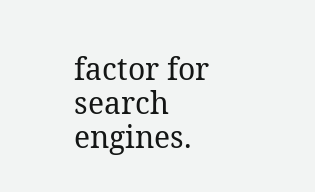factor for search engines.